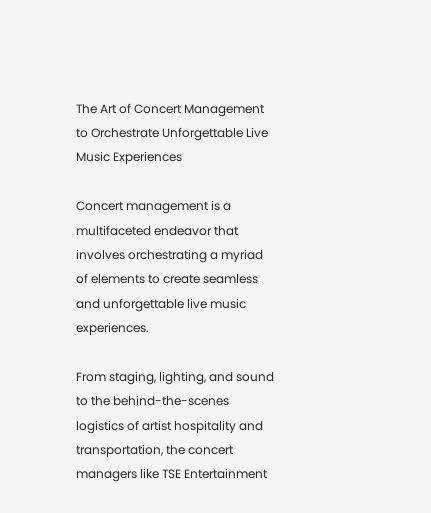The Art of Concert Management to Orchestrate Unforgettable Live Music Experiences

Concert management is a multifaceted endeavor that involves orchestrating a myriad of elements to create seamless and unforgettable live music experiences.

From staging, lighting, and sound to the behind-the-scenes logistics of artist hospitality and transportation, the concert managers like TSE Entertainment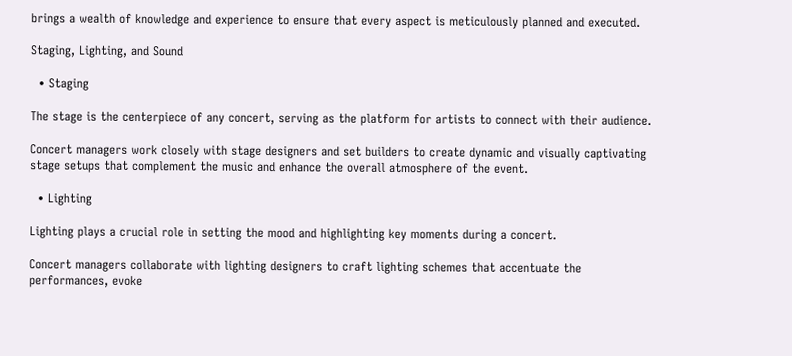brings a wealth of knowledge and experience to ensure that every aspect is meticulously planned and executed.

Staging, Lighting, and Sound

  • Staging

The stage is the centerpiece of any concert, serving as the platform for artists to connect with their audience.

Concert managers work closely with stage designers and set builders to create dynamic and visually captivating stage setups that complement the music and enhance the overall atmosphere of the event.

  • Lighting

Lighting plays a crucial role in setting the mood and highlighting key moments during a concert.

Concert managers collaborate with lighting designers to craft lighting schemes that accentuate the performances, evoke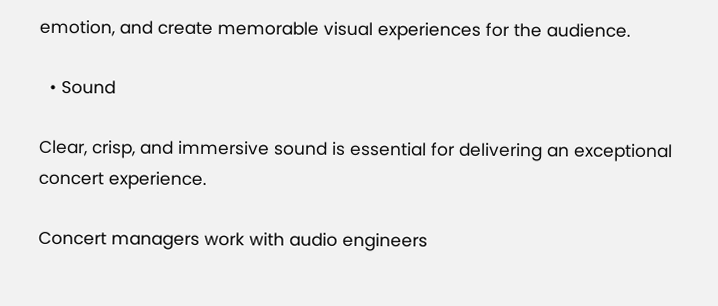emotion, and create memorable visual experiences for the audience.

  • Sound

Clear, crisp, and immersive sound is essential for delivering an exceptional concert experience.

Concert managers work with audio engineers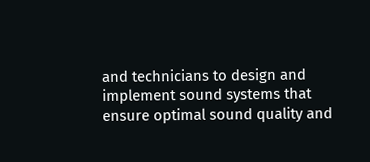and technicians to design and implement sound systems that ensure optimal sound quality and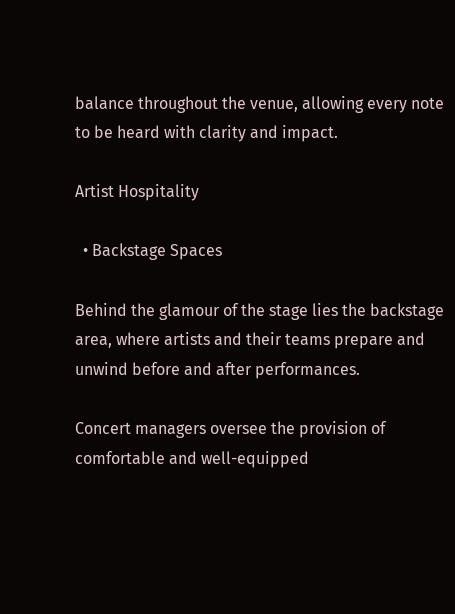balance throughout the venue, allowing every note to be heard with clarity and impact.

Artist Hospitality

  • Backstage Spaces

Behind the glamour of the stage lies the backstage area, where artists and their teams prepare and unwind before and after performances.

Concert managers oversee the provision of comfortable and well-equipped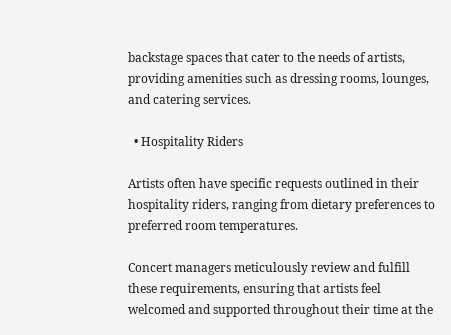backstage spaces that cater to the needs of artists, providing amenities such as dressing rooms, lounges, and catering services.

  • Hospitality Riders

Artists often have specific requests outlined in their hospitality riders, ranging from dietary preferences to preferred room temperatures.

Concert managers meticulously review and fulfill these requirements, ensuring that artists feel welcomed and supported throughout their time at the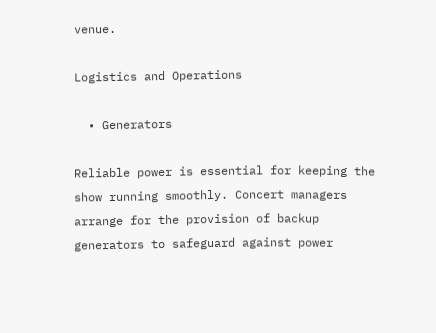venue.

Logistics and Operations

  • Generators

Reliable power is essential for keeping the show running smoothly. Concert managers arrange for the provision of backup generators to safeguard against power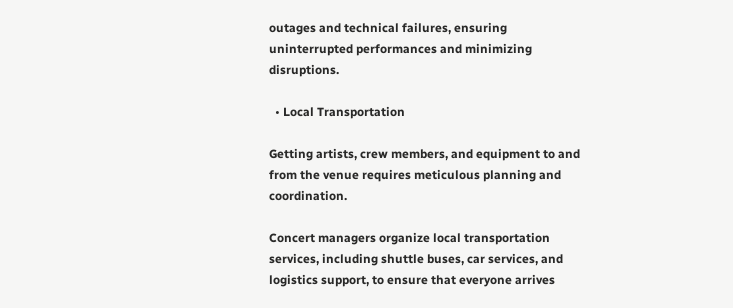outages and technical failures, ensuring uninterrupted performances and minimizing disruptions.

  • Local Transportation

Getting artists, crew members, and equipment to and from the venue requires meticulous planning and coordination.

Concert managers organize local transportation services, including shuttle buses, car services, and logistics support, to ensure that everyone arrives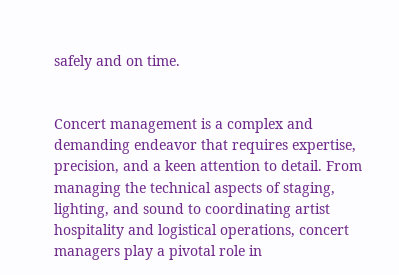safely and on time.


Concert management is a complex and demanding endeavor that requires expertise, precision, and a keen attention to detail. From managing the technical aspects of staging, lighting, and sound to coordinating artist hospitality and logistical operations, concert managers play a pivotal role in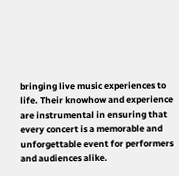bringing live music experiences to life. Their knowhow and experience are instrumental in ensuring that every concert is a memorable and unforgettable event for performers and audiences alike.